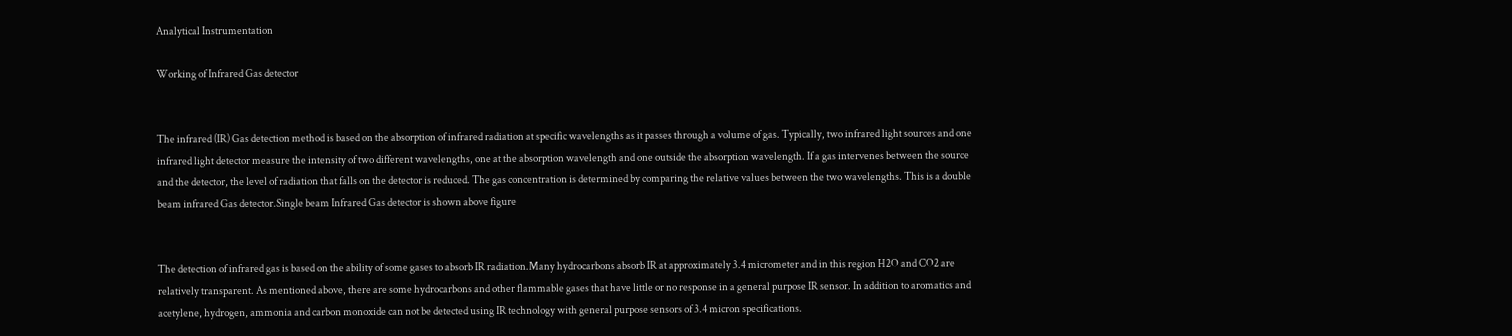Analytical Instrumentation

Working of Infrared Gas detector


The infrared (IR) Gas detection method is based on the absorption of infrared radiation at specific wavelengths as it passes through a volume of gas. Typically, two infrared light sources and one infrared light detector measure the intensity of two different wavelengths, one at the absorption wavelength and one outside the absorption wavelength. If a gas intervenes between the source and the detector, the level of radiation that falls on the detector is reduced. The gas concentration is determined by comparing the relative values between the two wavelengths. This is a double beam infrared Gas detector.Single beam Infrared Gas detector is shown above figure


The detection of infrared gas is based on the ability of some gases to absorb IR radiation.Many hydrocarbons absorb IR at approximately 3.4 micrometer and in this region H2O and CO2 are relatively transparent. As mentioned above, there are some hydrocarbons and other flammable gases that have little or no response in a general purpose IR sensor. In addition to aromatics and acetylene, hydrogen, ammonia and carbon monoxide can not be detected using IR technology with general purpose sensors of 3.4 micron specifications.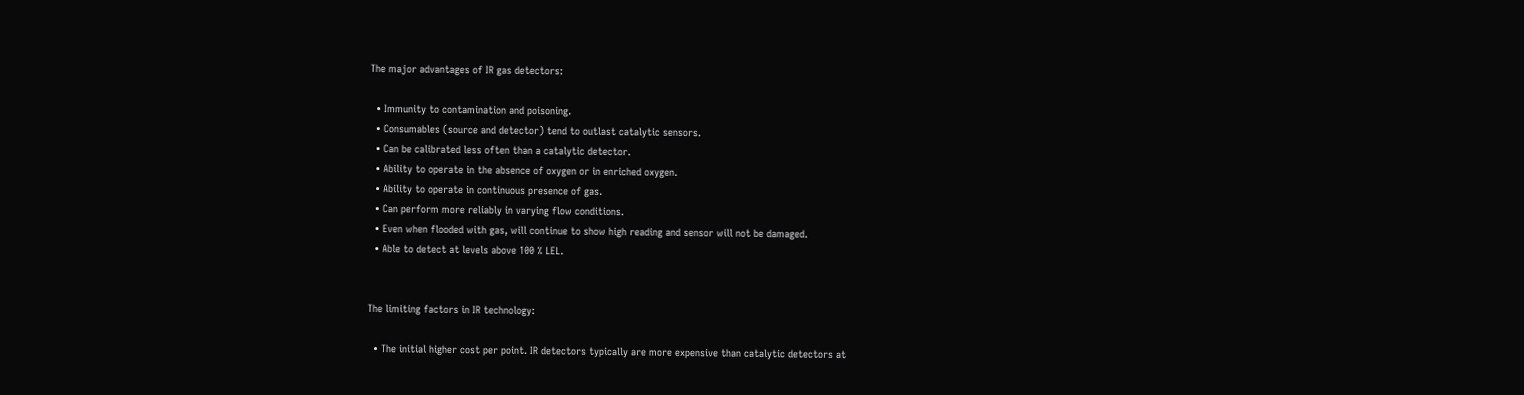The major advantages of IR gas detectors:

  • Immunity to contamination and poisoning.
  • Consumables (source and detector) tend to outlast catalytic sensors.
  • Can be calibrated less often than a catalytic detector.
  • Ability to operate in the absence of oxygen or in enriched oxygen.
  • Ability to operate in continuous presence of gas.
  • Can perform more reliably in varying flow conditions.
  • Even when flooded with gas, will continue to show high reading and sensor will not be damaged.
  • Able to detect at levels above 100 % LEL.


The limiting factors in IR technology:

  • The initial higher cost per point. IR detectors typically are more expensive than catalytic detectors at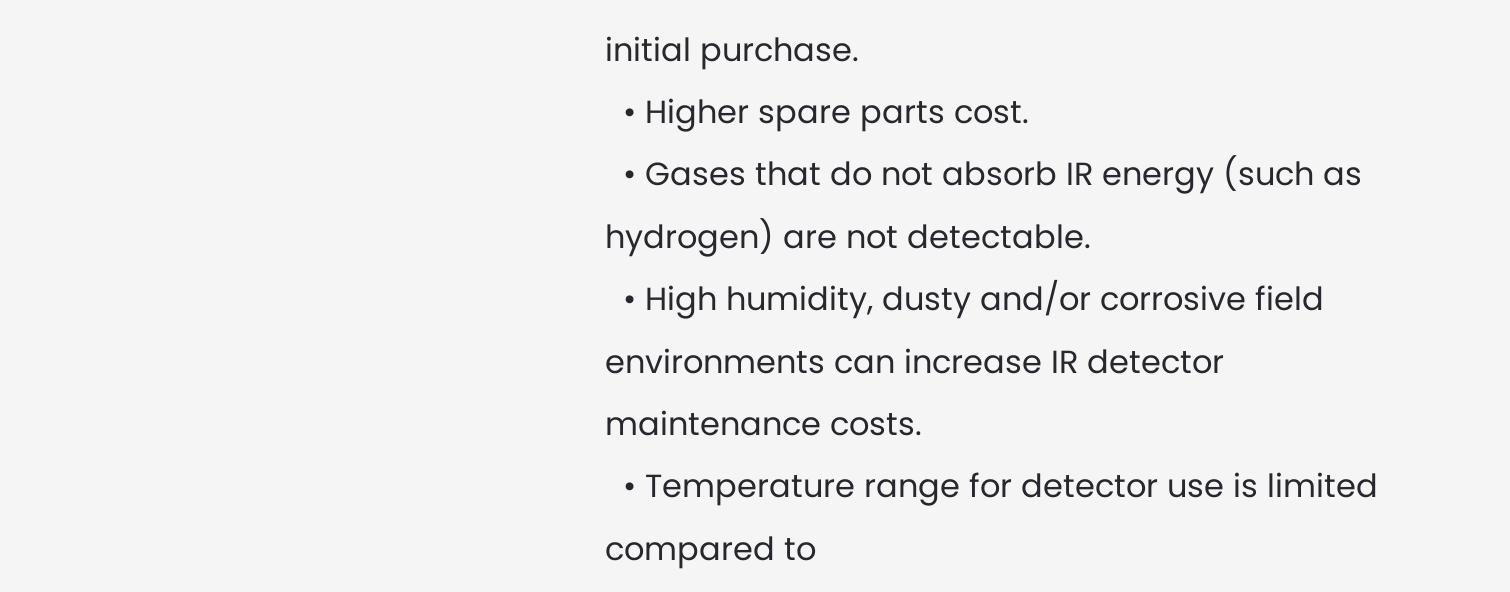initial purchase.
  • Higher spare parts cost.
  • Gases that do not absorb IR energy (such as hydrogen) are not detectable.
  • High humidity, dusty and/or corrosive field environments can increase IR detector maintenance costs.
  • Temperature range for detector use is limited compared to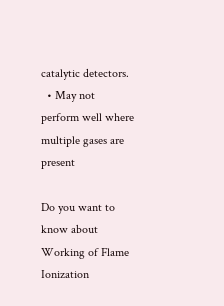catalytic detectors.
  • May not perform well where multiple gases are present

Do you want to know about Working of Flame Ionization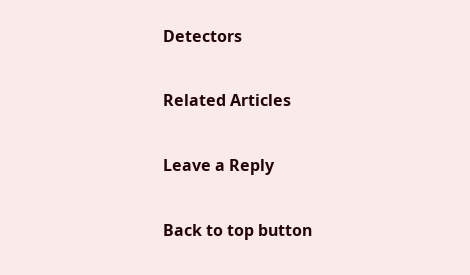Detectors

Related Articles

Leave a Reply

Back to top button